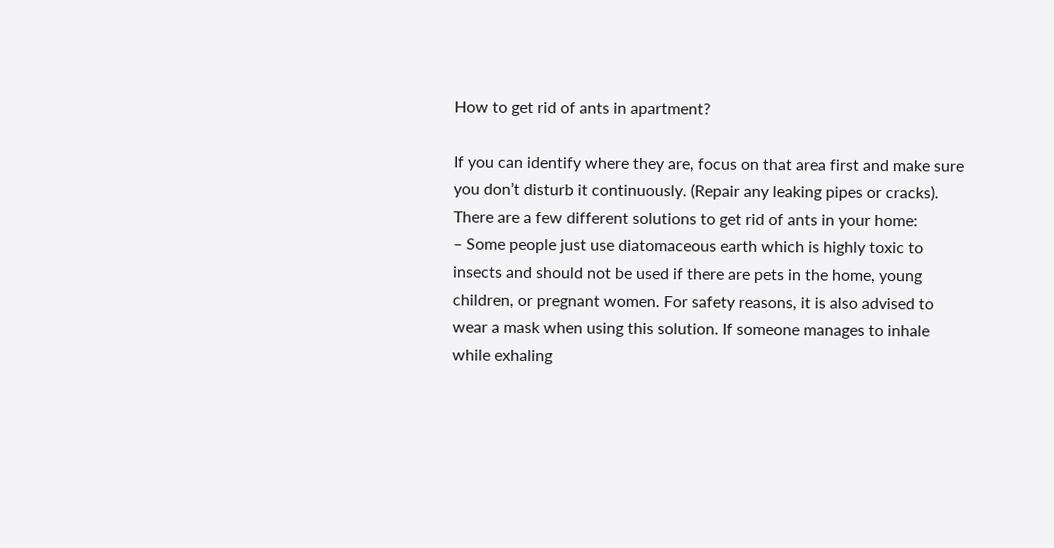How to get rid of ants in apartment?

If you can identify where they are, focus on that area first and make sure you don’t disturb it continuously. (Repair any leaking pipes or cracks).
There are a few different solutions to get rid of ants in your home:
– Some people just use diatomaceous earth which is highly toxic to insects and should not be used if there are pets in the home, young children, or pregnant women. For safety reasons, it is also advised to wear a mask when using this solution. If someone manages to inhale while exhaling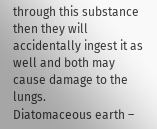through this substance then they will accidentally ingest it as well and both may cause damage to the lungs.
Diatomaceous earth –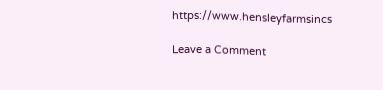https://www.hensleyfarmsincs

Leave a Comment